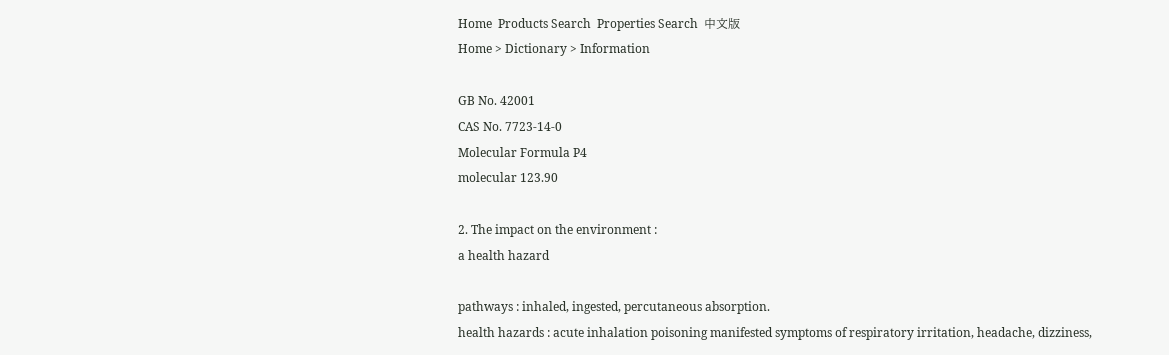Home  Products Search  Properties Search  中文版
Home > Dictionary > Information

GB No. 42001
CAS No. 7723-14-0
Molecular Formula P4
molecular 123.90

2. The impact on the environment :
a health hazard

pathways : inhaled, ingested, percutaneous absorption.
health hazards : acute inhalation poisoning manifested symptoms of respiratory irritation, headache, dizziness,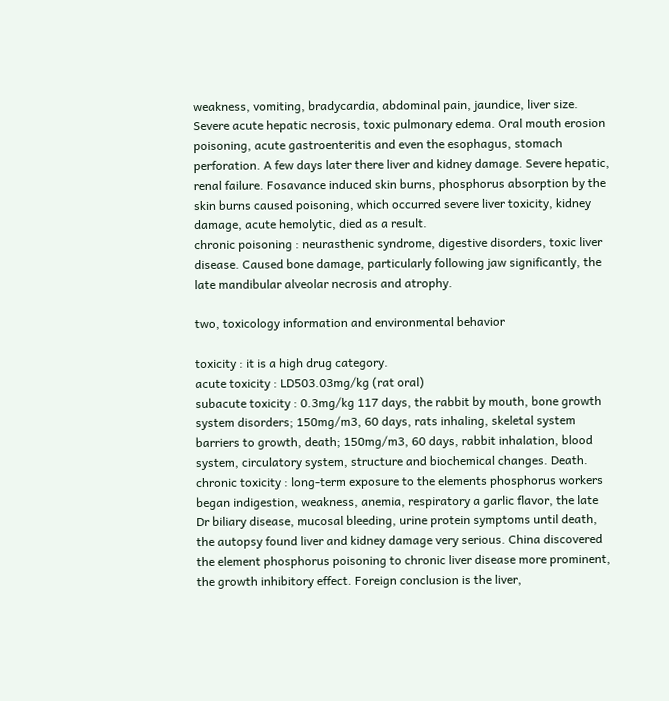weakness, vomiting, bradycardia, abdominal pain, jaundice, liver size. Severe acute hepatic necrosis, toxic pulmonary edema. Oral mouth erosion poisoning, acute gastroenteritis and even the esophagus, stomach perforation. A few days later there liver and kidney damage. Severe hepatic, renal failure. Fosavance induced skin burns, phosphorus absorption by the skin burns caused poisoning, which occurred severe liver toxicity, kidney damage, acute hemolytic, died as a result.
chronic poisoning : neurasthenic syndrome, digestive disorders, toxic liver disease. Caused bone damage, particularly following jaw significantly, the late mandibular alveolar necrosis and atrophy.

two, toxicology information and environmental behavior

toxicity : it is a high drug category.
acute toxicity : LD503.03mg/kg (rat oral)
subacute toxicity : 0.3mg/kg 117 days, the rabbit by mouth, bone growth system disorders; 150mg/m3, 60 days, rats inhaling, skeletal system barriers to growth, death; 150mg/m3, 60 days, rabbit inhalation, blood system, circulatory system, structure and biochemical changes. Death.
chronic toxicity : long-term exposure to the elements phosphorus workers began indigestion, weakness, anemia, respiratory a garlic flavor, the late Dr biliary disease, mucosal bleeding, urine protein symptoms until death, the autopsy found liver and kidney damage very serious. China discovered the element phosphorus poisoning to chronic liver disease more prominent, the growth inhibitory effect. Foreign conclusion is the liver,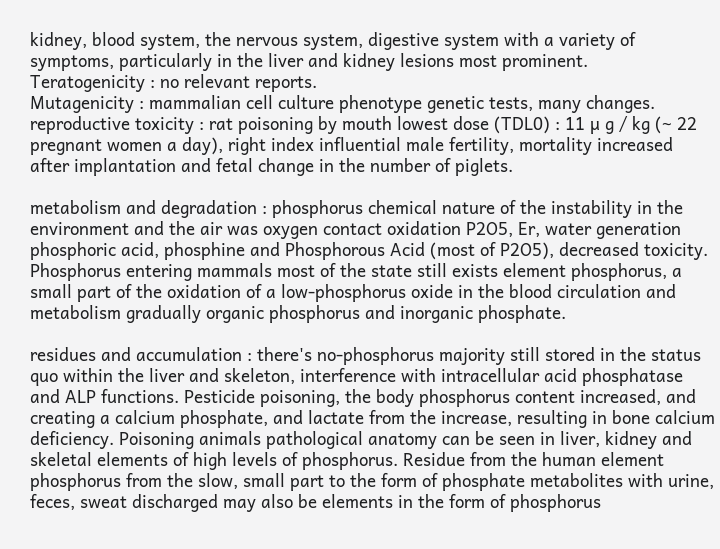kidney, blood system, the nervous system, digestive system with a variety of symptoms, particularly in the liver and kidney lesions most prominent.
Teratogenicity : no relevant reports.
Mutagenicity : mammalian cell culture phenotype genetic tests, many changes.
reproductive toxicity : rat poisoning by mouth lowest dose (TDL0) : 11 µ g / kg (~ 22 pregnant women a day), right index influential male fertility, mortality increased after implantation and fetal change in the number of piglets.

metabolism and degradation : phosphorus chemical nature of the instability in the environment and the air was oxygen contact oxidation P2O5, Er, water generation phosphoric acid, phosphine and Phosphorous Acid (most of P2O5), decreased toxicity. Phosphorus entering mammals most of the state still exists element phosphorus, a small part of the oxidation of a low-phosphorus oxide in the blood circulation and metabolism gradually organic phosphorus and inorganic phosphate.

residues and accumulation : there's no-phosphorus majority still stored in the status quo within the liver and skeleton, interference with intracellular acid phosphatase and ALP functions. Pesticide poisoning, the body phosphorus content increased, and creating a calcium phosphate, and lactate from the increase, resulting in bone calcium deficiency. Poisoning animals pathological anatomy can be seen in liver, kidney and skeletal elements of high levels of phosphorus. Residue from the human element phosphorus from the slow, small part to the form of phosphate metabolites with urine, feces, sweat discharged may also be elements in the form of phosphorus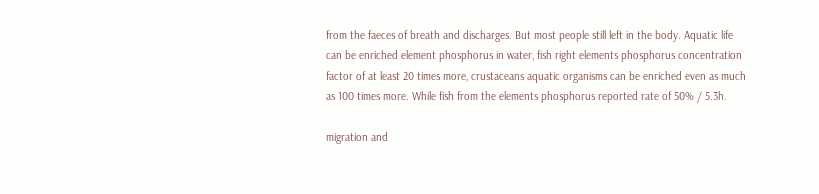from the faeces of breath and discharges. But most people still left in the body. Aquatic life can be enriched element phosphorus in water, fish right elements phosphorus concentration factor of at least 20 times more, crustaceans aquatic organisms can be enriched even as much as 100 times more. While fish from the elements phosphorus reported rate of 50% / 5.3h.

migration and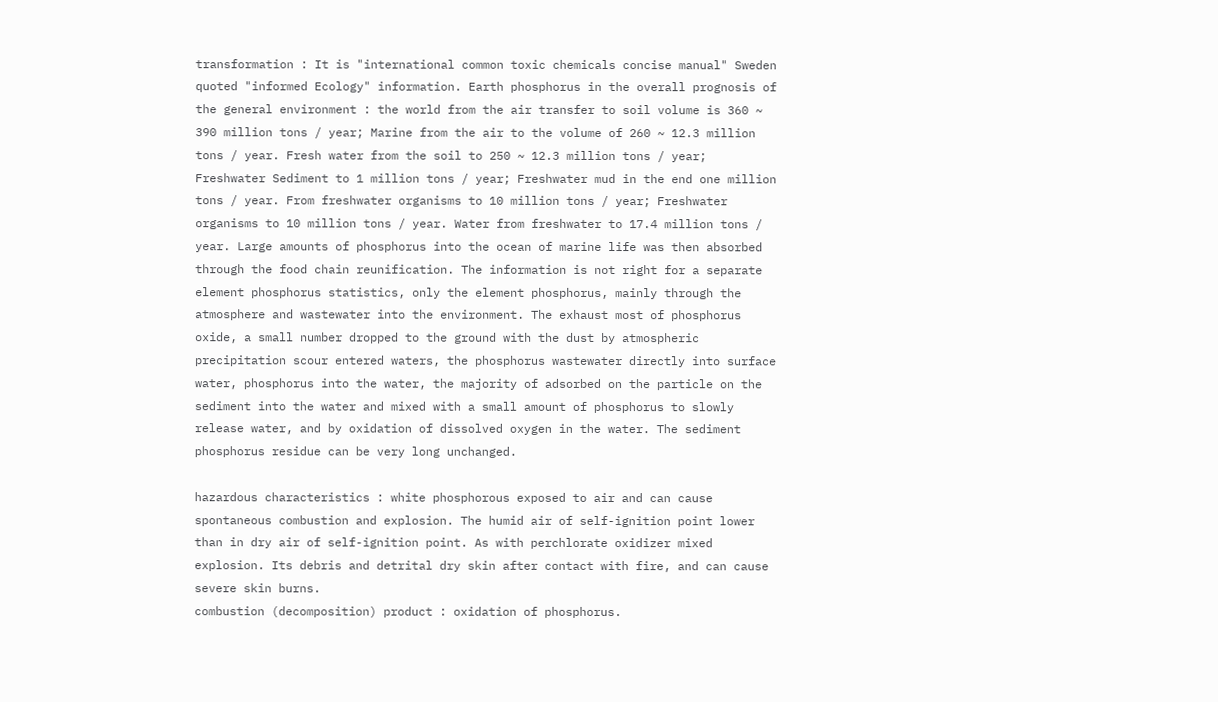transformation : It is "international common toxic chemicals concise manual" Sweden quoted "informed Ecology" information. Earth phosphorus in the overall prognosis of the general environment : the world from the air transfer to soil volume is 360 ~ 390 million tons / year; Marine from the air to the volume of 260 ~ 12.3 million tons / year. Fresh water from the soil to 250 ~ 12.3 million tons / year; Freshwater Sediment to 1 million tons / year; Freshwater mud in the end one million tons / year. From freshwater organisms to 10 million tons / year; Freshwater organisms to 10 million tons / year. Water from freshwater to 17.4 million tons / year. Large amounts of phosphorus into the ocean of marine life was then absorbed through the food chain reunification. The information is not right for a separate element phosphorus statistics, only the element phosphorus, mainly through the atmosphere and wastewater into the environment. The exhaust most of phosphorus oxide, a small number dropped to the ground with the dust by atmospheric precipitation scour entered waters, the phosphorus wastewater directly into surface water, phosphorus into the water, the majority of adsorbed on the particle on the sediment into the water and mixed with a small amount of phosphorus to slowly release water, and by oxidation of dissolved oxygen in the water. The sediment phosphorus residue can be very long unchanged.

hazardous characteristics : white phosphorous exposed to air and can cause spontaneous combustion and explosion. The humid air of self-ignition point lower than in dry air of self-ignition point. As with perchlorate oxidizer mixed explosion. Its debris and detrital dry skin after contact with fire, and can cause severe skin burns.
combustion (decomposition) product : oxidation of phosphorus.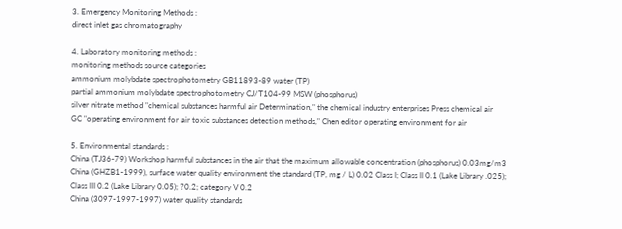3. Emergency Monitoring Methods :
direct inlet gas chromatography

4. Laboratory monitoring methods :
monitoring methods source categories
ammonium molybdate spectrophotometry GB11893-89 water (TP)
partial ammonium molybdate spectrophotometry CJ/T104-99 MSW (phosphorus)
silver nitrate method "chemical substances harmful air Determination," the chemical industry enterprises Press chemical air
GC "operating environment for air toxic substances detection methods," Chen editor operating environment for air

5. Environmental standards :
China (TJ36-79) Workshop harmful substances in the air that the maximum allowable concentration (phosphorus) 0.03mg/m3
China (GHZB1-1999), surface water quality environment the standard (TP, mg / L) 0.02 Class I; Class II 0.1 (Lake Library .025);
Class III 0.2 (Lake Library 0.05); ?0.2; category V 0.2
China (3097-1997-1997) water quality standards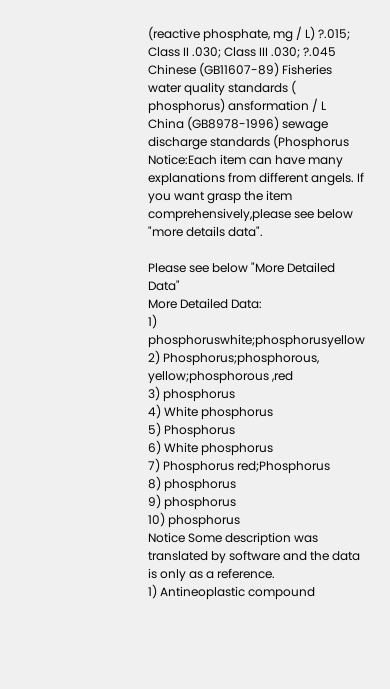(reactive phosphate, mg / L) ?.015; Class II .030; Class III .030; ?.045 Chinese (GB11607-89) Fisheries water quality standards ( phosphorus) ansformation / L
China (GB8978-1996) sewage discharge standards (Phosphorus
Notice:Each item can have many explanations from different angels. If you want grasp the item comprehensively,please see below "more details data".

Please see below "More Detailed Data"
More Detailed Data:
1) phosphoruswhite;phosphorusyellow
2) Phosphorus;phosphorous, yellow;phosphorous ,red
3) phosphorus
4) White phosphorus
5) Phosphorus
6) White phosphorus
7) Phosphorus red;Phosphorus
8) phosphorus
9) phosphorus
10) phosphorus
Notice Some description was translated by software and the data is only as a reference.
1) Antineoplastic compound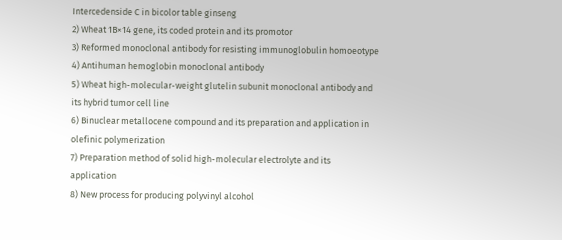Intercedenside C in bicolor table ginseng
2) Wheat 1B×14 gene, its coded protein and its promotor
3) Reformed monoclonal antibody for resisting immunoglobulin homoeotype
4) Antihuman hemoglobin monoclonal antibody
5) Wheat high-molecular-weight glutelin subunit monoclonal antibody and its hybrid tumor cell line
6) Binuclear metallocene compound and its preparation and application in olefinic polymerization
7) Preparation method of solid high-molecular electrolyte and its application
8) New process for producing polyvinyl alcohol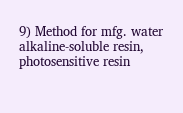9) Method for mfg. water alkaline-soluble resin, photosensitive resin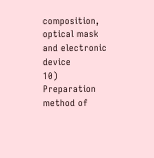composition, optical mask and electronic device
10) Preparation method of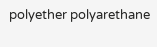polyether polyarethane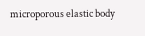microporous elastic body